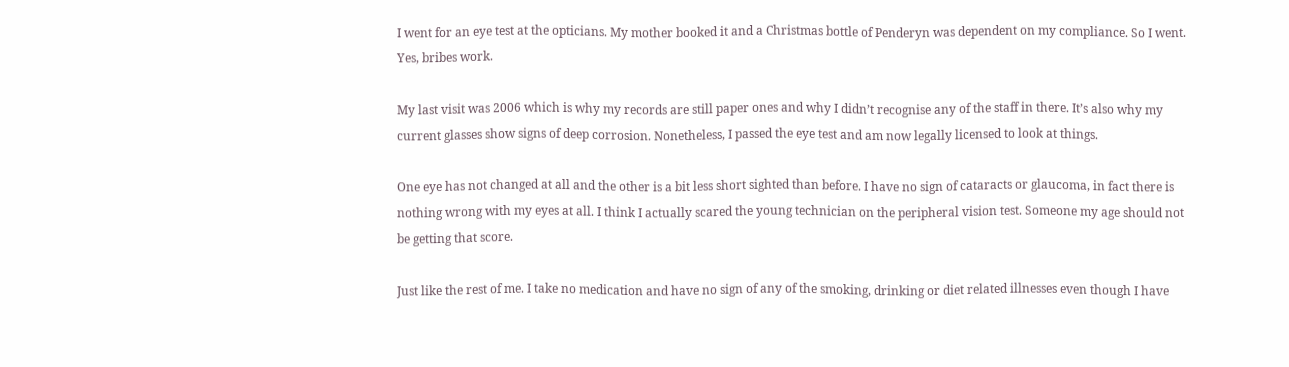I went for an eye test at the opticians. My mother booked it and a Christmas bottle of Penderyn was dependent on my compliance. So I went. Yes, bribes work.

My last visit was 2006 which is why my records are still paper ones and why I didn’t recognise any of the staff in there. It’s also why my current glasses show signs of deep corrosion. Nonetheless, I passed the eye test and am now legally licensed to look at things.

One eye has not changed at all and the other is a bit less short sighted than before. I have no sign of cataracts or glaucoma, in fact there is nothing wrong with my eyes at all. I think I actually scared the young technician on the peripheral vision test. Someone my age should not be getting that score.

Just like the rest of me. I take no medication and have no sign of any of the smoking, drinking or diet related illnesses even though I have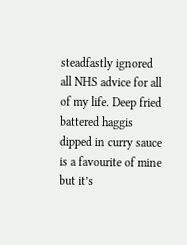steadfastly ignored all NHS advice for all of my life. Deep fried battered haggis dipped in curry sauce is a favourite of mine but it’s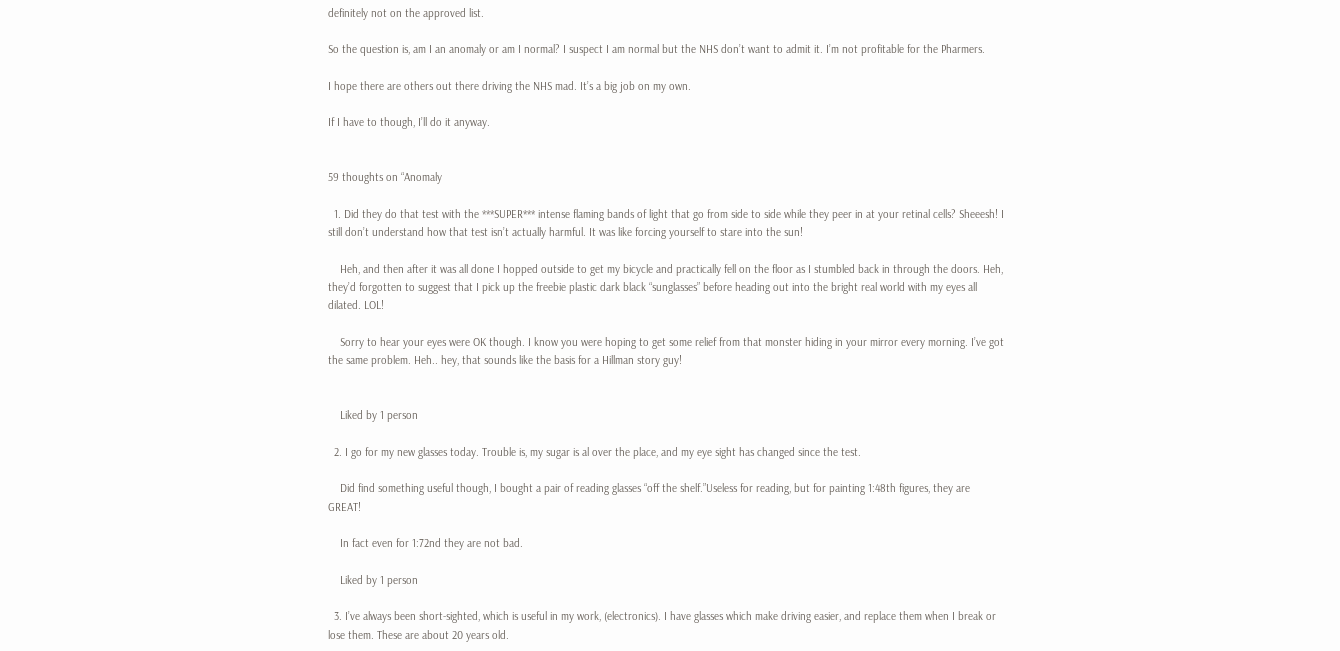definitely not on the approved list.

So the question is, am I an anomaly or am I normal? I suspect I am normal but the NHS don’t want to admit it. I’m not profitable for the Pharmers.

I hope there are others out there driving the NHS mad. It’s a big job on my own.

If I have to though, I’ll do it anyway.


59 thoughts on “Anomaly

  1. Did they do that test with the ***SUPER*** intense flaming bands of light that go from side to side while they peer in at your retinal cells? Sheeesh! I still don’t understand how that test isn’t actually harmful. It was like forcing yourself to stare into the sun!

    Heh, and then after it was all done I hopped outside to get my bicycle and practically fell on the floor as I stumbled back in through the doors. Heh, they’d forgotten to suggest that I pick up the freebie plastic dark black “sunglasses” before heading out into the bright real world with my eyes all dilated. LOL!

    Sorry to hear your eyes were OK though. I know you were hoping to get some relief from that monster hiding in your mirror every morning. I’ve got the same problem. Heh.. hey, that sounds like the basis for a Hillman story guy!


    Liked by 1 person

  2. I go for my new glasses today. Trouble is, my sugar is al over the place, and my eye sight has changed since the test.

    Did find something useful though, I bought a pair of reading glasses “off the shelf.”Useless for reading, but for painting 1:48th figures, they are GREAT!

    In fact even for 1:72nd they are not bad.

    Liked by 1 person

  3. I’ve always been short-sighted, which is useful in my work, (electronics). I have glasses which make driving easier, and replace them when I break or lose them. These are about 20 years old.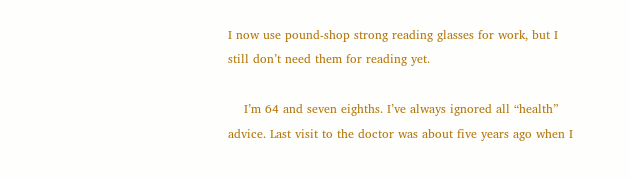I now use pound-shop strong reading glasses for work, but I still don’t need them for reading yet.

    I’m 64 and seven eighths. I’ve always ignored all “health” advice. Last visit to the doctor was about five years ago when I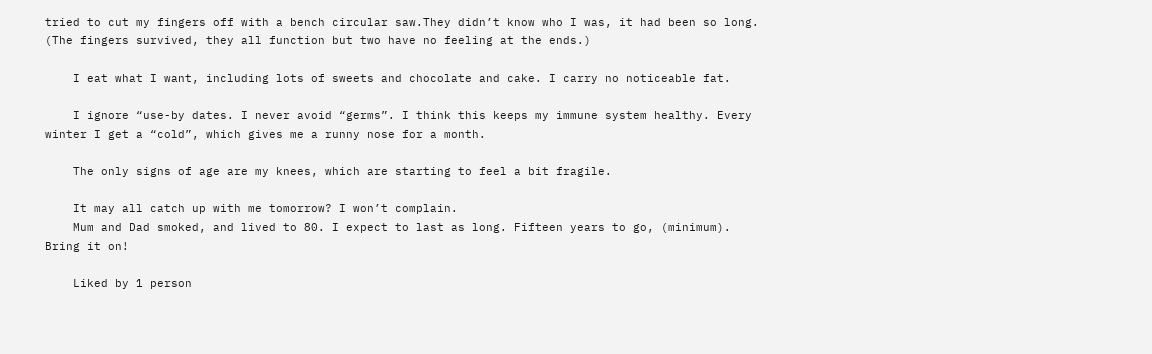tried to cut my fingers off with a bench circular saw.They didn’t know who I was, it had been so long. (The fingers survived, they all function but two have no feeling at the ends.)

    I eat what I want, including lots of sweets and chocolate and cake. I carry no noticeable fat.

    I ignore “use-by dates. I never avoid “germs”. I think this keeps my immune system healthy. Every winter I get a “cold”, which gives me a runny nose for a month.

    The only signs of age are my knees, which are starting to feel a bit fragile.

    It may all catch up with me tomorrow? I won’t complain.
    Mum and Dad smoked, and lived to 80. I expect to last as long. Fifteen years to go, (minimum). Bring it on!

    Liked by 1 person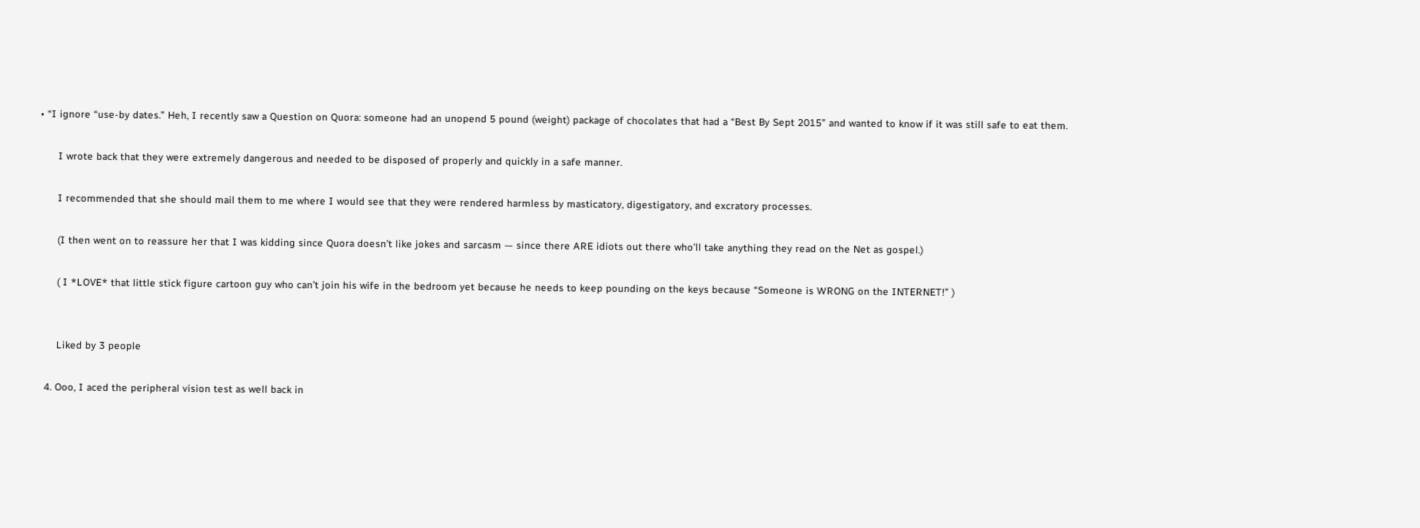• “I ignore “use-by dates.” Heh, I recently saw a Question on Quora: someone had an unopend 5 pound (weight) package of chocolates that had a “Best By Sept 2015” and wanted to know if it was still safe to eat them.

      I wrote back that they were extremely dangerous and needed to be disposed of properly and quickly in a safe manner.

      I recommended that she should mail them to me where I would see that they were rendered harmless by masticatory, digestigatory, and excratory processes.

      (I then went on to reassure her that I was kidding since Quora doesn’t like jokes and sarcasm — since there ARE idiots out there who’ll take anything they read on the Net as gospel.)

      ( I *LOVE* that little stick figure cartoon guy who can’t join his wife in the bedroom yet because he needs to keep pounding on the keys because “Someone is WRONG on the INTERNET!” )


      Liked by 3 people

  4. Ooo, I aced the peripheral vision test as well back in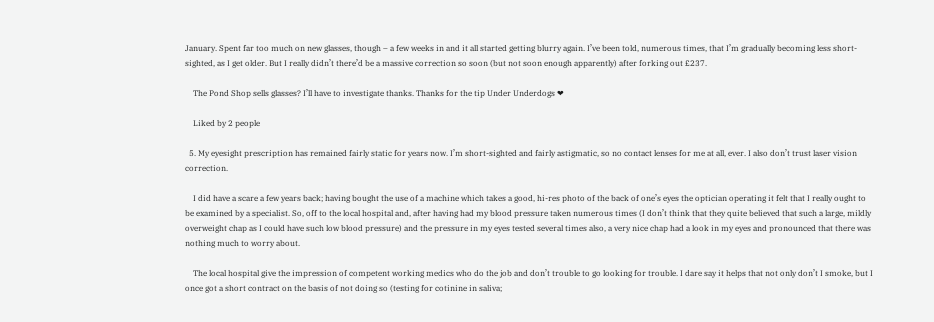January. Spent far too much on new glasses, though – a few weeks in and it all started getting blurry again. I’ve been told, numerous times, that I’m gradually becoming less short-sighted, as I get older. But I really didn’t there’d be a massive correction so soon (but not soon enough apparently) after forking out £237.

    The Pond Shop sells glasses? I’ll have to investigate thanks. Thanks for the tip Under Underdogs ❤

    Liked by 2 people

  5. My eyesight prescription has remained fairly static for years now. I’m short-sighted and fairly astigmatic, so no contact lenses for me at all, ever. I also don’t trust laser vision correction.

    I did have a scare a few years back; having bought the use of a machine which takes a good, hi-res photo of the back of one’s eyes the optician operating it felt that I really ought to be examined by a specialist. So, off to the local hospital and, after having had my blood pressure taken numerous times (I don’t think that they quite believed that such a large, mildly overweight chap as I could have such low blood pressure) and the pressure in my eyes tested several times also, a very nice chap had a look in my eyes and pronounced that there was nothing much to worry about.

    The local hospital give the impression of competent working medics who do the job and don’t trouble to go looking for trouble. I dare say it helps that not only don’t I smoke, but I once got a short contract on the basis of not doing so (testing for cotinine in saliva;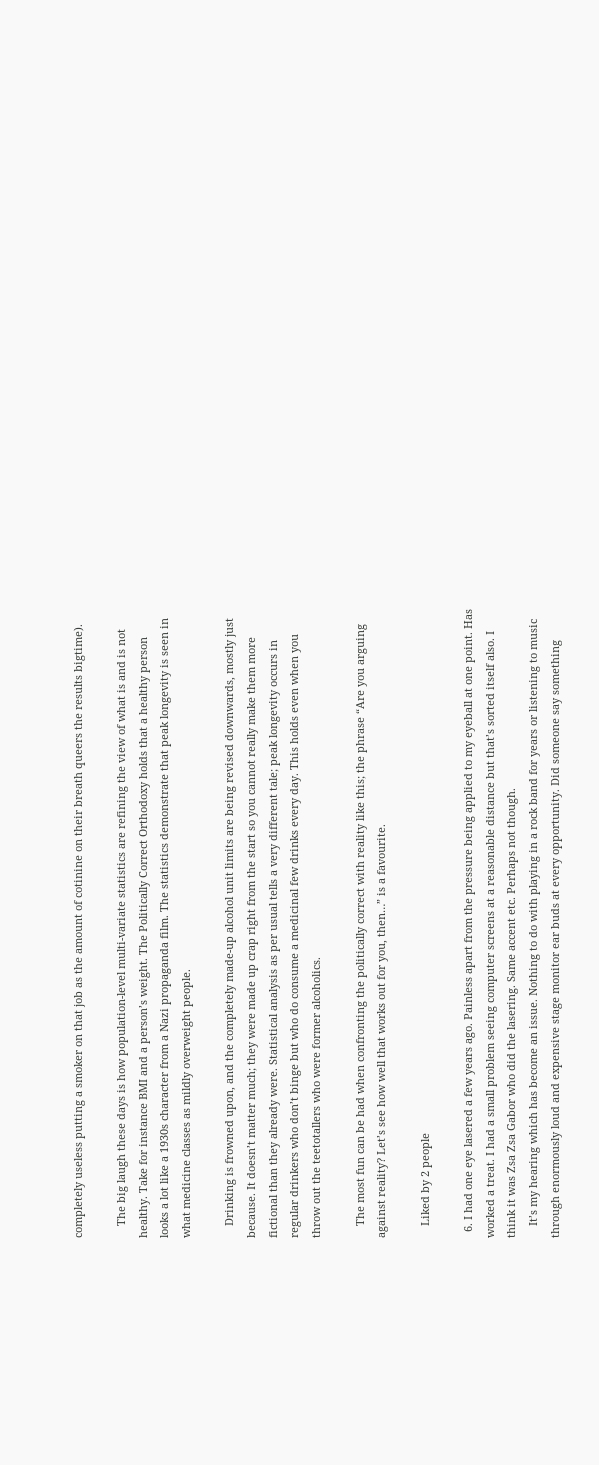completely useless putting a smoker on that job as the amount of cotinine on their breath queers the results bigtime).

    The big laugh these days is how population-level multi-variate statistics are refining the view of what is and is not healthy. Take for instance BMI and a person’s weight. The Politically Correct Orthodoxy holds that a healthy person looks a lot like a 1930s character from a Nazi propaganda film. The statistics demonstrate that peak longevity is seen in what medicine classes as mildly overweight people.

    Drinking is frowned upon, and the completely made-up alcohol unit limits are being revised downwards, mostly just because. It doesn’t matter much; they were made up crap right from the start so you cannot really make them more fictional than they already were. Statistical analysis as per usual tells a very different tale; peak longevity occurs in regular drinkers who don’t binge but who do consume a medicinal few drinks every day. This holds even when you throw out the teetotallers who were former alcoholics.

    The most fun can be had when confronting the politically correct with reality like this; the phrase “Are you arguing against reality? Let’s see how well that works out for you, then…” is a favourite.

    Liked by 2 people

  6. I had one eye lasered a few years ago. Painless apart from the pressure being applied to my eyeball at one point. Has worked a treat. I had a small problem seeing computer screens at a reasonable distance but that’s sorted itself also. I think it was Zsa Zsa Gabor who did the lasering. Same accent etc. Perhaps not though.
    It’s my hearing which has become an issue. Nothing to do with playing in a rock band for years or listening to music through enormously loud and expensive stage monitor ear buds at every opportunity. Did someone say something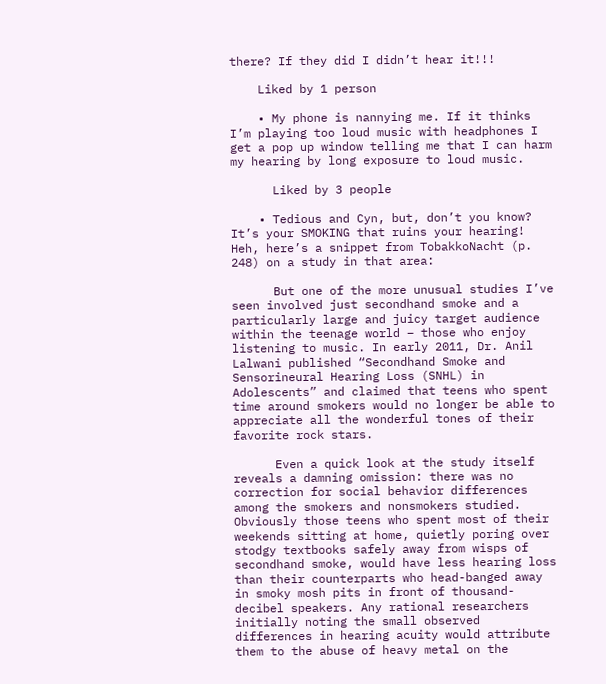there? If they did I didn’t hear it!!!

    Liked by 1 person

    • My phone is nannying me. If it thinks I’m playing too loud music with headphones I get a pop up window telling me that I can harm my hearing by long exposure to loud music.

      Liked by 3 people

    • Tedious and Cyn, but, don’t you know? It’s your SMOKING that ruins your hearing! Heh, here’s a snippet from TobakkoNacht (p. 248) on a study in that area:

      But one of the more unusual studies I’ve seen involved just secondhand smoke and a particularly large and juicy target audience within the teenage world – those who enjoy listening to music. In early 2011, Dr. Anil Lalwani published “Secondhand Smoke and Sensorineural Hearing Loss (SNHL) in Adolescents” and claimed that teens who spent time around smokers would no longer be able to appreciate all the wonderful tones of their favorite rock stars.

      Even a quick look at the study itself reveals a damning omission: there was no correction for social behavior differences among the smokers and nonsmokers studied. Obviously those teens who spent most of their weekends sitting at home, quietly poring over stodgy textbooks safely away from wisps of secondhand smoke, would have less hearing loss than their counterparts who head-banged away in smoky mosh pits in front of thousand-decibel speakers. Any rational researchers initially noting the small observed differences in hearing acuity would attribute them to the abuse of heavy metal on the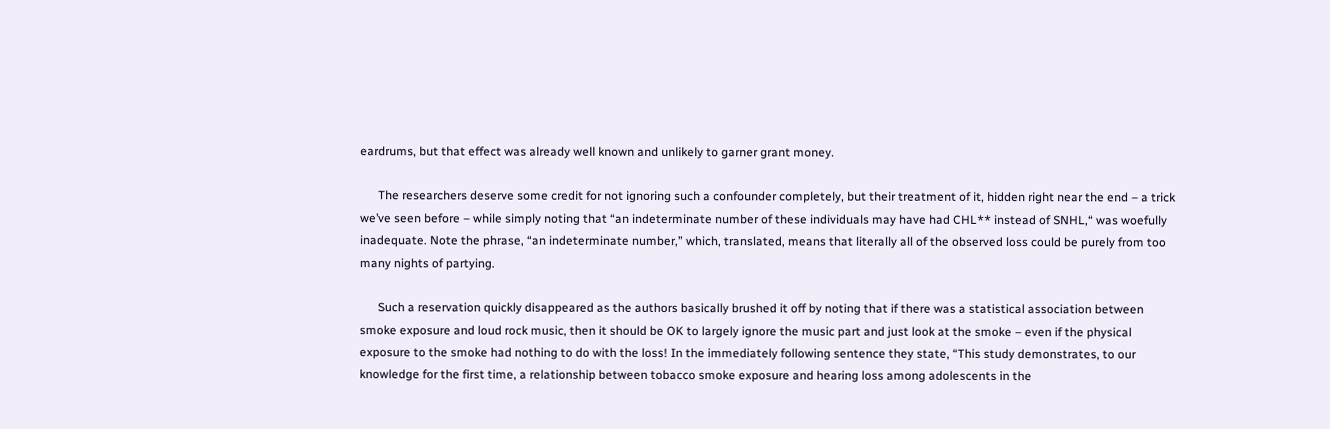eardrums, but that effect was already well known and unlikely to garner grant money.

      The researchers deserve some credit for not ignoring such a confounder completely, but their treatment of it, hidden right near the end – a trick we’ve seen before – while simply noting that “an indeterminate number of these individuals may have had CHL** instead of SNHL,“ was woefully inadequate. Note the phrase, “an indeterminate number,” which, translated, means that literally all of the observed loss could be purely from too many nights of partying.

      Such a reservation quickly disappeared as the authors basically brushed it off by noting that if there was a statistical association between smoke exposure and loud rock music, then it should be OK to largely ignore the music part and just look at the smoke – even if the physical exposure to the smoke had nothing to do with the loss! In the immediately following sentence they state, “This study demonstrates, to our knowledge for the first time, a relationship between tobacco smoke exposure and hearing loss among adolescents in the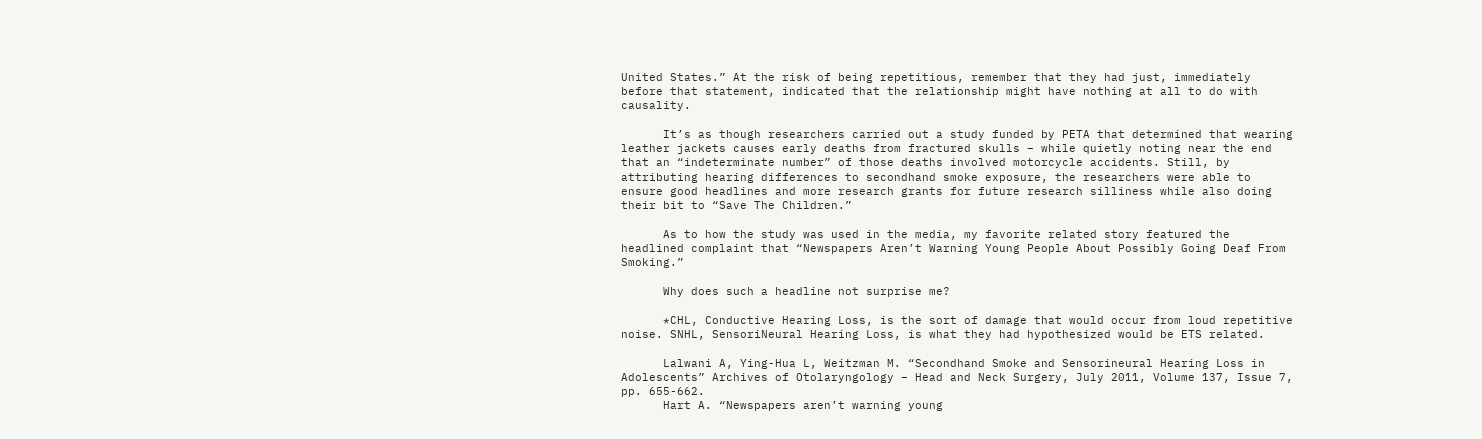United States.” At the risk of being repetitious, remember that they had just, immediately before that statement, indicated that the relationship might have nothing at all to do with causality.

      It’s as though researchers carried out a study funded by PETA that determined that wearing leather jackets causes early deaths from fractured skulls – while quietly noting near the end that an “indeterminate number” of those deaths involved motorcycle accidents. Still, by attributing hearing differences to secondhand smoke exposure, the researchers were able to ensure good headlines and more research grants for future research silliness while also doing their bit to “Save The Children.”

      As to how the study was used in the media, my favorite related story featured the headlined complaint that “Newspapers Aren’t Warning Young People About Possibly Going Deaf From Smoking.”

      Why does such a headline not surprise me?

      *CHL, Conductive Hearing Loss, is the sort of damage that would occur from loud repetitive noise. SNHL, SensoriNeural Hearing Loss, is what they had hypothesized would be ETS related.

      Lalwani A, Ying-Hua L, Weitzman M. “Secondhand Smoke and Sensorineural Hearing Loss in Adolescents” Archives of Otolaryngology – Head and Neck Surgery, July 2011, Volume 137, Issue 7, pp. 655-662.
      Hart A. “Newspapers aren’t warning young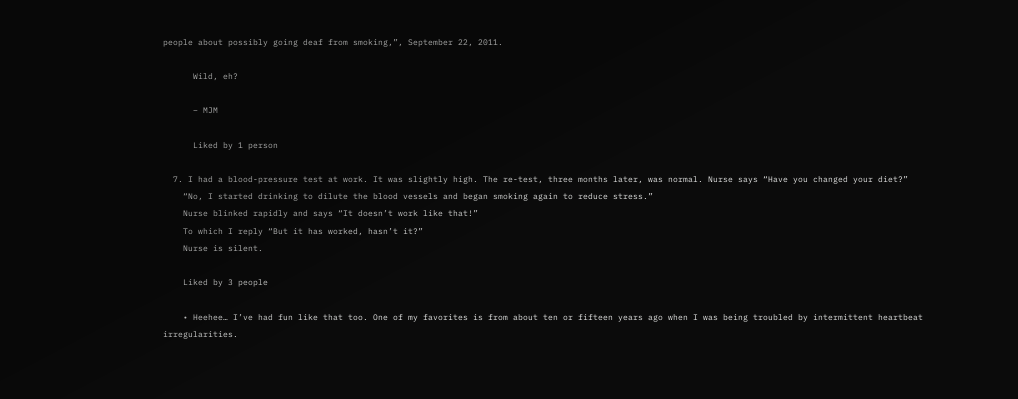people about possibly going deaf from smoking,”, September 22, 2011.

      Wild, eh?

      – MJM

      Liked by 1 person

  7. I had a blood-pressure test at work. It was slightly high. The re-test, three months later, was normal. Nurse says “Have you changed your diet?”
    “No, I started drinking to dilute the blood vessels and began smoking again to reduce stress.”
    Nurse blinked rapidly and says “It doesn’t work like that!”
    To which I reply “But it has worked, hasn’t it?”
    Nurse is silent.

    Liked by 3 people

    • Heehee… I’ve had fun like that too. One of my favorites is from about ten or fifteen years ago when I was being troubled by intermittent heartbeat irregularities.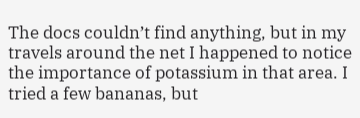The docs couldn’t find anything, but in my travels around the net I happened to notice the importance of potassium in that area. I tried a few bananas, but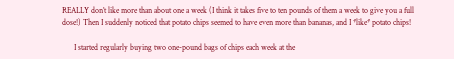REALLY don’t like more than about one a week (I think it takes five to ten pounds of them a week to give you a full dose!) Then I suddenly noticed that potato chips seemed to have even more than bananas, and I *like* potato chips!

      I started regularly buying two one-pound bags of chips each week at the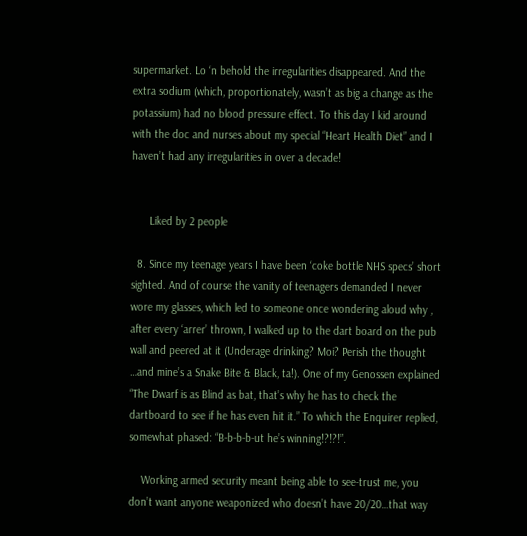supermarket. Lo ‘n behold the irregularities disappeared. And the extra sodium (which, proportionately, wasn’t as big a change as the potassium) had no blood pressure effect. To this day I kid around with the doc and nurses about my special “Heart Health Diet” and I haven’t had any irregularities in over a decade!


      Liked by 2 people

  8. Since my teenage years I have been ‘coke bottle NHS specs’ short sighted. And of course the vanity of teenagers demanded I never wore my glasses, which led to someone once wondering aloud why , after every ‘arrer’ thrown, I walked up to the dart board on the pub wall and peered at it (Underage drinking? Moi? Perish the thought …and mine’s a Snake Bite & Black, ta!). One of my Genossen explained “The Dwarf is as Blind as bat, that’s why he has to check the dartboard to see if he has even hit it.” To which the Enquirer replied, somewhat phased: “B-b-b-b-ut he’s winning!?!?!”.

    Working armed security meant being able to see-trust me, you don’t want anyone weaponized who doesn’t have 20/20…that way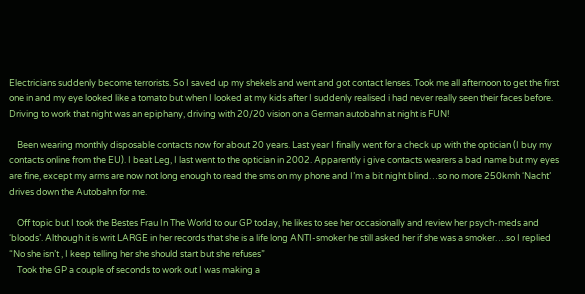Electricians suddenly become terrorists. So I saved up my shekels and went and got contact lenses. Took me all afternoon to get the first one in and my eye looked like a tomato but when I looked at my kids after I suddenly realised i had never really seen their faces before. Driving to work that night was an epiphany, driving with 20/20 vision on a German autobahn at night is FUN!

    Been wearing monthly disposable contacts now for about 20 years. Last year I finally went for a check up with the optician (I buy my contacts online from the EU). I beat Leg, I last went to the optician in 2002. Apparently i give contacts wearers a bad name but my eyes are fine, except my arms are now not long enough to read the sms on my phone and I’m a bit night blind…so no more 250kmh ‘Nacht’ drives down the Autobahn for me.

    Off topic but I took the Bestes Frau In The World to our GP today, he likes to see her occasionally and review her psych-meds and ‘bloods’. Although it is writ LARGE in her records that she is a life long ANTI-smoker he still asked her if she was a smoker….so I replied “No she isn’t , I keep telling her she should start but she refuses”
    Took the GP a couple of seconds to work out I was making a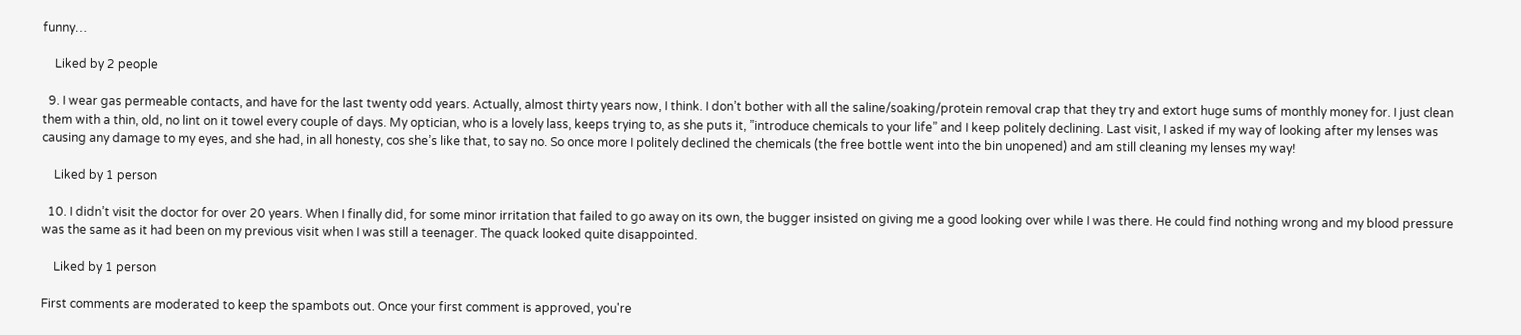funny…

    Liked by 2 people

  9. I wear gas permeable contacts, and have for the last twenty odd years. Actually, almost thirty years now, I think. I don’t bother with all the saline/soaking/protein removal crap that they try and extort huge sums of monthly money for. I just clean them with a thin, old, no lint on it towel every couple of days. My optician, who is a lovely lass, keeps trying to, as she puts it, ”introduce chemicals to your life” and I keep politely declining. Last visit, I asked if my way of looking after my lenses was causing any damage to my eyes, and she had, in all honesty, cos she’s like that, to say no. So once more I politely declined the chemicals (the free bottle went into the bin unopened) and am still cleaning my lenses my way!

    Liked by 1 person

  10. I didn’t visit the doctor for over 20 years. When I finally did, for some minor irritation that failed to go away on its own, the bugger insisted on giving me a good looking over while I was there. He could find nothing wrong and my blood pressure was the same as it had been on my previous visit when I was still a teenager. The quack looked quite disappointed.

    Liked by 1 person

First comments are moderated to keep the spambots out. Once your first comment is approved, you're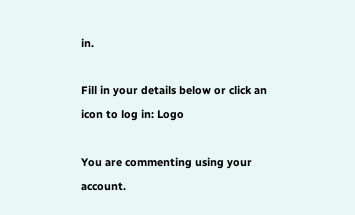in.

Fill in your details below or click an icon to log in: Logo

You are commenting using your account.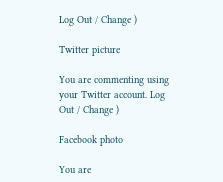Log Out / Change )

Twitter picture

You are commenting using your Twitter account. Log Out / Change )

Facebook photo

You are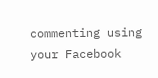commenting using your Facebook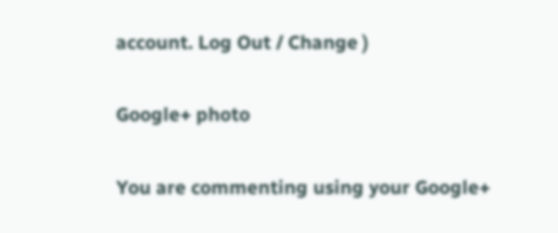account. Log Out / Change )

Google+ photo

You are commenting using your Google+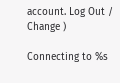account. Log Out / Change )

Connecting to %s